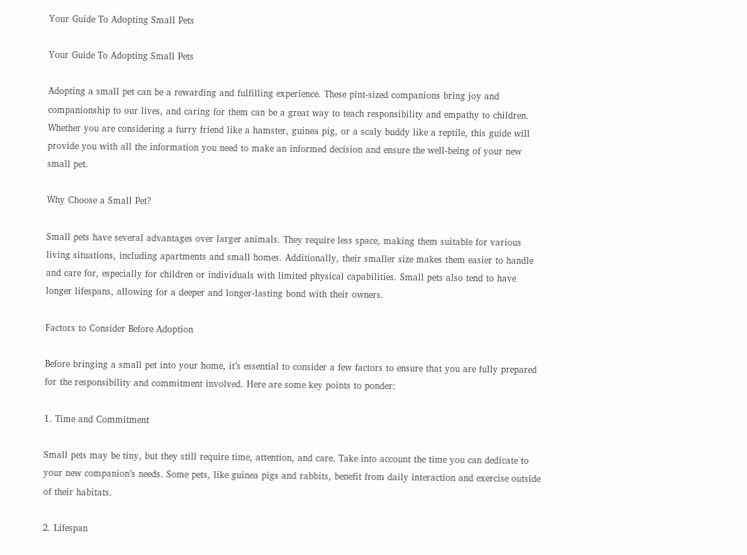Your Guide To Adopting Small Pets

Your Guide To Adopting Small Pets

Adopting a small pet can be a rewarding and fulfilling experience. These pint-sized companions bring joy and companionship to our lives, and caring for them can be a great way to teach responsibility and empathy to children. Whether you are considering a furry friend like a hamster, guinea pig, or a scaly buddy like a reptile, this guide will provide you with all the information you need to make an informed decision and ensure the well-being of your new small pet.

Why Choose a Small Pet?

Small pets have several advantages over larger animals. They require less space, making them suitable for various living situations, including apartments and small homes. Additionally, their smaller size makes them easier to handle and care for, especially for children or individuals with limited physical capabilities. Small pets also tend to have longer lifespans, allowing for a deeper and longer-lasting bond with their owners.

Factors to Consider Before Adoption

Before bringing a small pet into your home, it’s essential to consider a few factors to ensure that you are fully prepared for the responsibility and commitment involved. Here are some key points to ponder:

1. Time and Commitment

Small pets may be tiny, but they still require time, attention, and care. Take into account the time you can dedicate to your new companion’s needs. Some pets, like guinea pigs and rabbits, benefit from daily interaction and exercise outside of their habitats.

2. Lifespan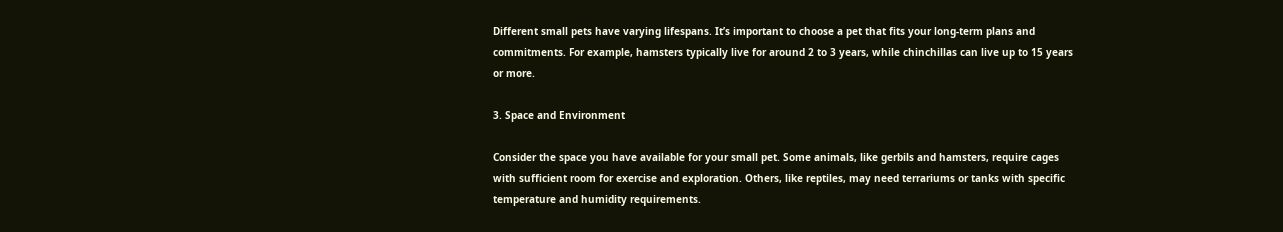Different small pets have varying lifespans. It’s important to choose a pet that fits your long-term plans and commitments. For example, hamsters typically live for around 2 to 3 years, while chinchillas can live up to 15 years or more.

3. Space and Environment

Consider the space you have available for your small pet. Some animals, like gerbils and hamsters, require cages with sufficient room for exercise and exploration. Others, like reptiles, may need terrariums or tanks with specific temperature and humidity requirements.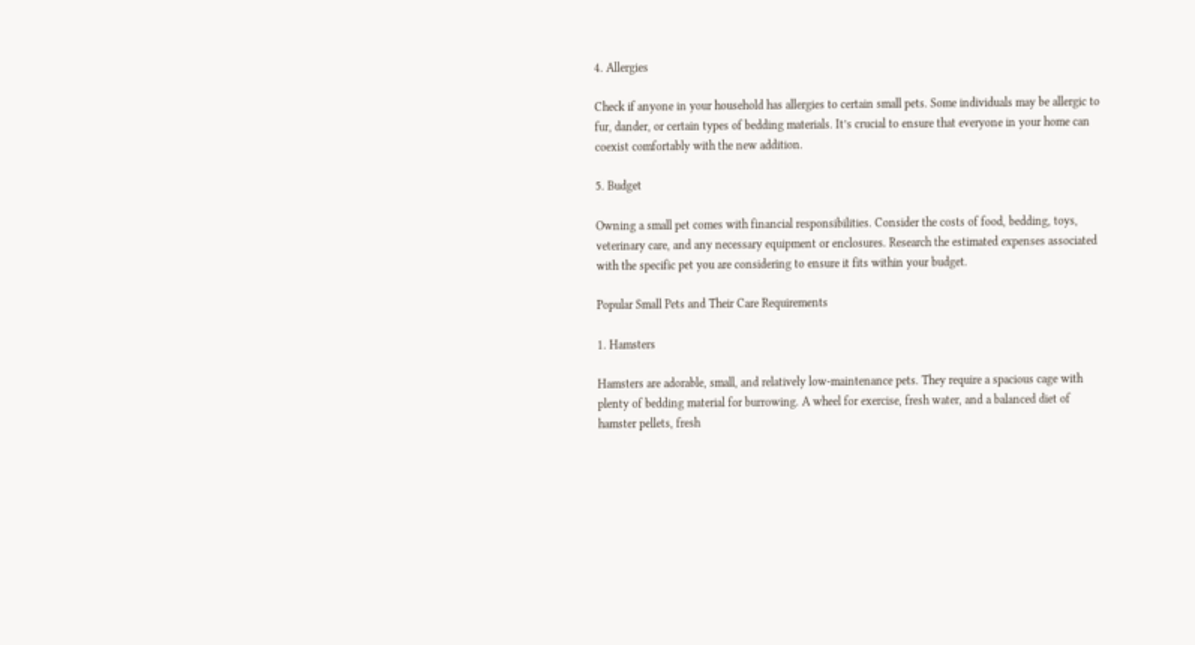4. Allergies

Check if anyone in your household has allergies to certain small pets. Some individuals may be allergic to fur, dander, or certain types of bedding materials. It’s crucial to ensure that everyone in your home can coexist comfortably with the new addition.

5. Budget

Owning a small pet comes with financial responsibilities. Consider the costs of food, bedding, toys, veterinary care, and any necessary equipment or enclosures. Research the estimated expenses associated with the specific pet you are considering to ensure it fits within your budget.

Popular Small Pets and Their Care Requirements

1. Hamsters

Hamsters are adorable, small, and relatively low-maintenance pets. They require a spacious cage with plenty of bedding material for burrowing. A wheel for exercise, fresh water, and a balanced diet of hamster pellets, fresh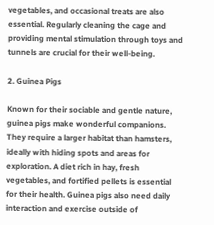vegetables, and occasional treats are also essential. Regularly cleaning the cage and providing mental stimulation through toys and tunnels are crucial for their well-being.

2. Guinea Pigs

Known for their sociable and gentle nature, guinea pigs make wonderful companions. They require a larger habitat than hamsters, ideally with hiding spots and areas for exploration. A diet rich in hay, fresh vegetables, and fortified pellets is essential for their health. Guinea pigs also need daily interaction and exercise outside of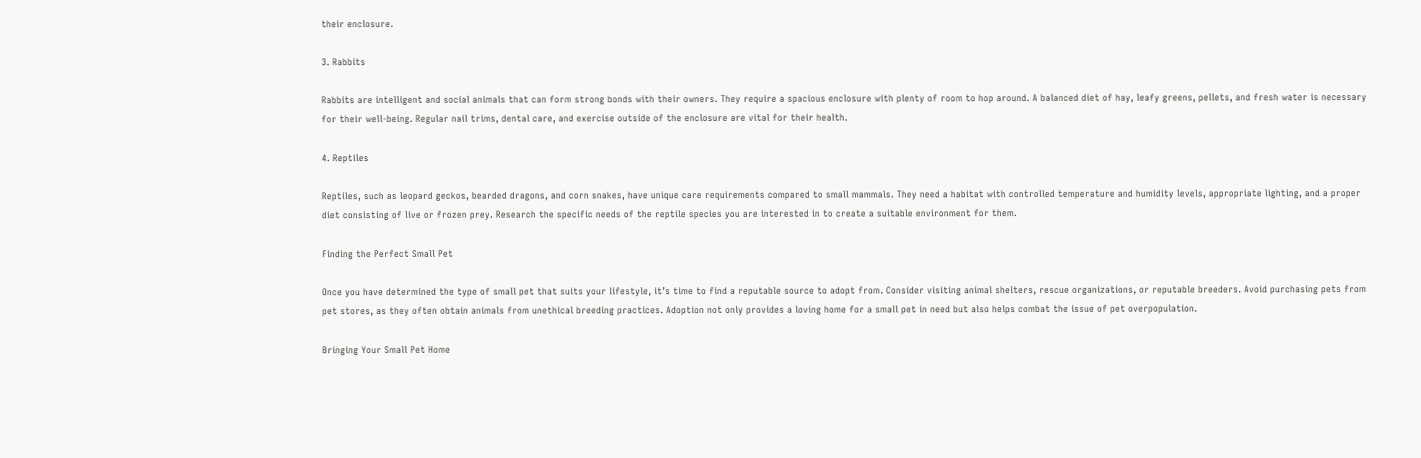their enclosure.

3. Rabbits

Rabbits are intelligent and social animals that can form strong bonds with their owners. They require a spacious enclosure with plenty of room to hop around. A balanced diet of hay, leafy greens, pellets, and fresh water is necessary for their well-being. Regular nail trims, dental care, and exercise outside of the enclosure are vital for their health.

4. Reptiles

Reptiles, such as leopard geckos, bearded dragons, and corn snakes, have unique care requirements compared to small mammals. They need a habitat with controlled temperature and humidity levels, appropriate lighting, and a proper diet consisting of live or frozen prey. Research the specific needs of the reptile species you are interested in to create a suitable environment for them.

Finding the Perfect Small Pet

Once you have determined the type of small pet that suits your lifestyle, it’s time to find a reputable source to adopt from. Consider visiting animal shelters, rescue organizations, or reputable breeders. Avoid purchasing pets from pet stores, as they often obtain animals from unethical breeding practices. Adoption not only provides a loving home for a small pet in need but also helps combat the issue of pet overpopulation.

Bringing Your Small Pet Home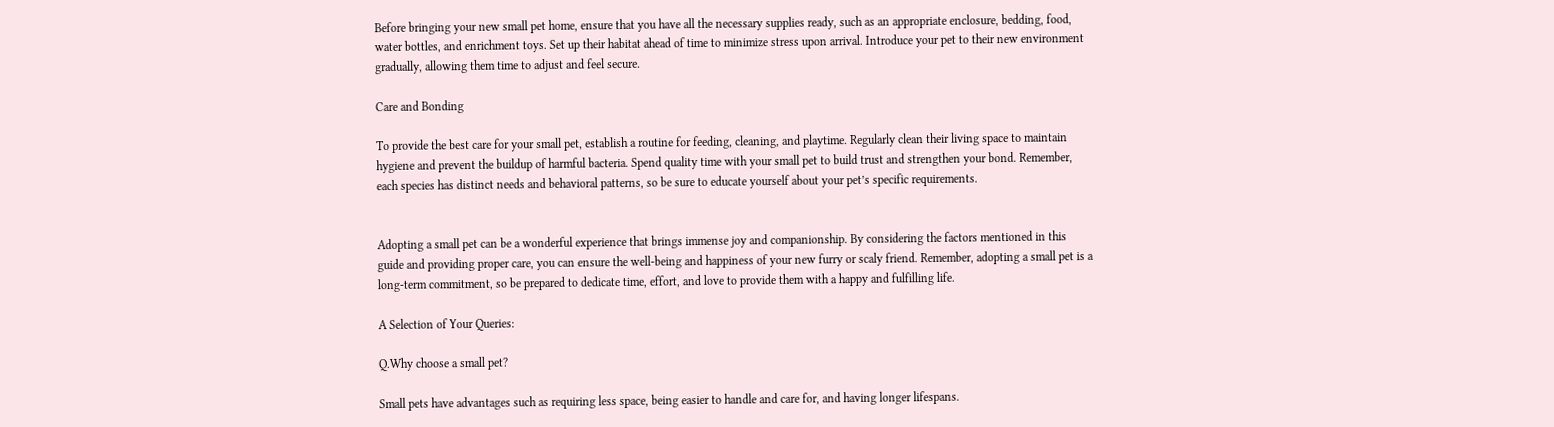Before bringing your new small pet home, ensure that you have all the necessary supplies ready, such as an appropriate enclosure, bedding, food, water bottles, and enrichment toys. Set up their habitat ahead of time to minimize stress upon arrival. Introduce your pet to their new environment gradually, allowing them time to adjust and feel secure.

Care and Bonding

To provide the best care for your small pet, establish a routine for feeding, cleaning, and playtime. Regularly clean their living space to maintain hygiene and prevent the buildup of harmful bacteria. Spend quality time with your small pet to build trust and strengthen your bond. Remember, each species has distinct needs and behavioral patterns, so be sure to educate yourself about your pet’s specific requirements.


Adopting a small pet can be a wonderful experience that brings immense joy and companionship. By considering the factors mentioned in this guide and providing proper care, you can ensure the well-being and happiness of your new furry or scaly friend. Remember, adopting a small pet is a long-term commitment, so be prepared to dedicate time, effort, and love to provide them with a happy and fulfilling life.

A Selection of Your Queries:

Q.Why choose a small pet?

Small pets have advantages such as requiring less space, being easier to handle and care for, and having longer lifespans.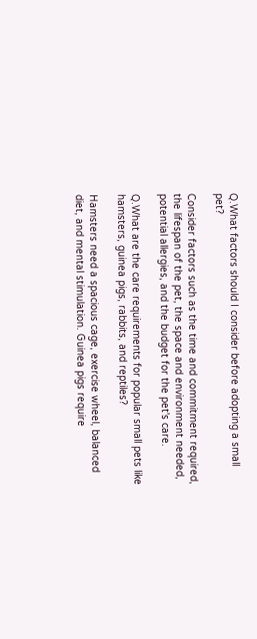Q.What factors should I consider before adopting a small pet?

Consider factors such as the time and commitment required, the lifespan of the pet, the space and environment needed, potential allergies, and the budget for the pet's care.

Q.What are the care requirements for popular small pets like hamsters, guinea pigs, rabbits, and reptiles?

Hamsters need a spacious cage, exercise wheel, balanced diet, and mental stimulation. Guinea pigs require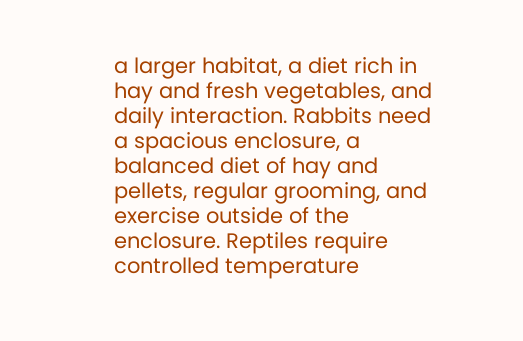a larger habitat, a diet rich in hay and fresh vegetables, and daily interaction. Rabbits need a spacious enclosure, a balanced diet of hay and pellets, regular grooming, and exercise outside of the enclosure. Reptiles require controlled temperature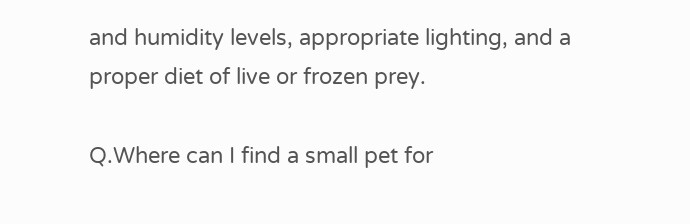and humidity levels, appropriate lighting, and a proper diet of live or frozen prey.

Q.Where can I find a small pet for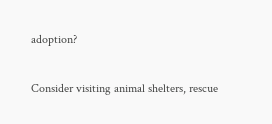adoption?

Consider visiting animal shelters, rescue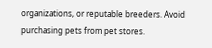organizations, or reputable breeders. Avoid purchasing pets from pet stores.